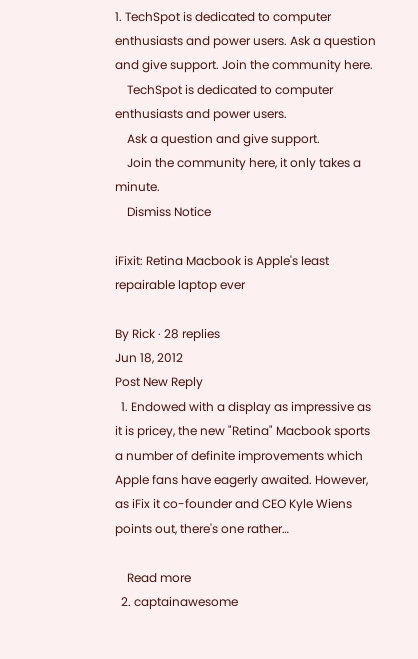1. TechSpot is dedicated to computer enthusiasts and power users. Ask a question and give support. Join the community here.
    TechSpot is dedicated to computer enthusiasts and power users.
    Ask a question and give support.
    Join the community here, it only takes a minute.
    Dismiss Notice

iFixit: Retina Macbook is Apple's least repairable laptop ever

By Rick · 28 replies
Jun 18, 2012
Post New Reply
  1. Endowed with a display as impressive as it is pricey, the new "Retina" Macbook sports a number of definite improvements which Apple fans have eagerly awaited. However, as iFix it co-founder and CEO Kyle Wiens points out, there's one rather…

    Read more
  2. captainawesome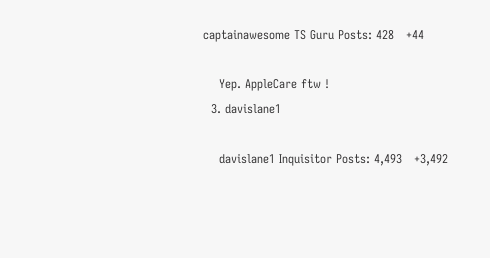captainawesome TS Guru Posts: 428   +44

    Yep. AppleCare ftw !
  3. davislane1

    davislane1 Inquisitor Posts: 4,493   +3,492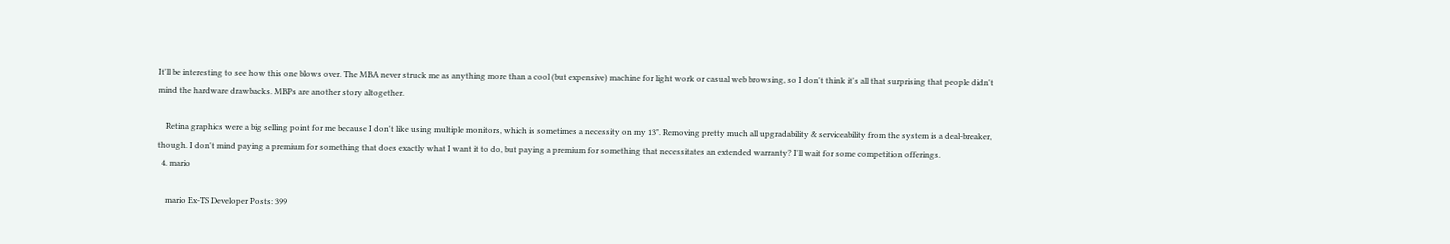It'll be interesting to see how this one blows over. The MBA never struck me as anything more than a cool (but expensive) machine for light work or casual web browsing, so I don't think it's all that surprising that people didn't mind the hardware drawbacks. MBPs are another story altogether.

    Retina graphics were a big selling point for me because I don't like using multiple monitors, which is sometimes a necessity on my 13". Removing pretty much all upgradability & serviceability from the system is a deal-breaker, though. I don't mind paying a premium for something that does exactly what I want it to do, but paying a premium for something that necessitates an extended warranty? I'll wait for some competition offerings.
  4. mario

    mario Ex-TS Developer Posts: 399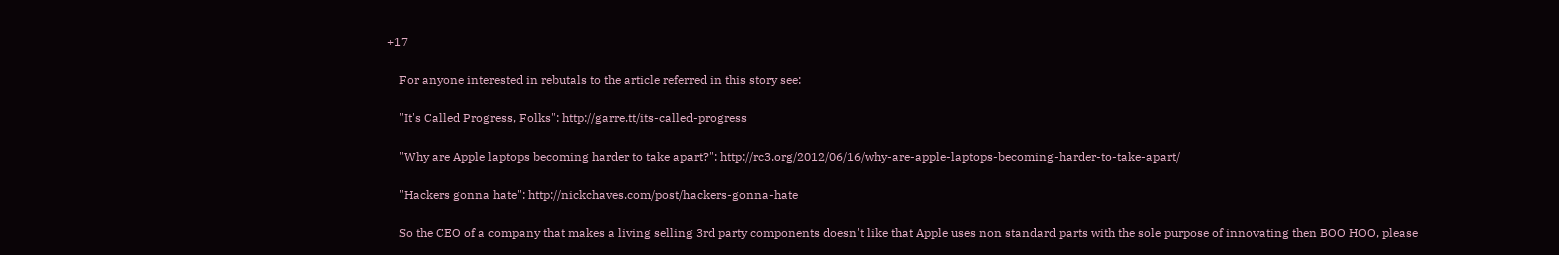+17

    For anyone interested in rebutals to the article referred in this story see:

    "It's Called Progress, Folks": http://garre.tt/its-called-progress

    "Why are Apple laptops becoming harder to take apart?": http://rc3.org/2012/06/16/why-are-apple-laptops-becoming-harder-to-take-apart/

    "Hackers gonna hate": http://nickchaves.com/post/hackers-gonna-hate

    So the CEO of a company that makes a living selling 3rd party components doesn't like that Apple uses non standard parts with the sole purpose of innovating then BOO HOO, please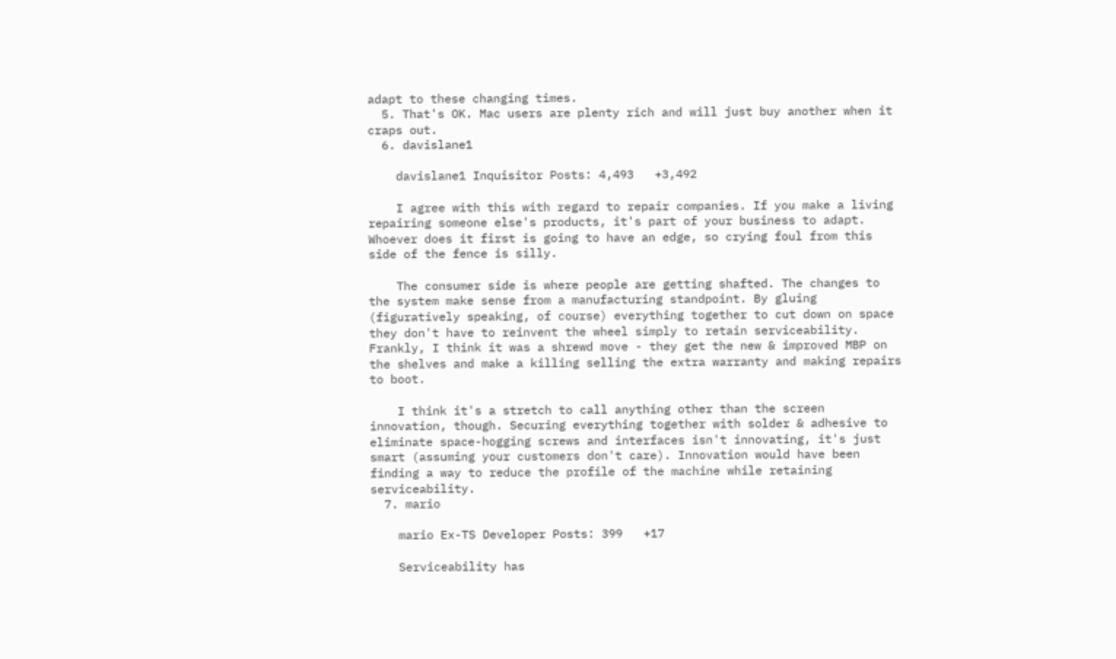adapt to these changing times.
  5. That's OK. Mac users are plenty rich and will just buy another when it craps out.
  6. davislane1

    davislane1 Inquisitor Posts: 4,493   +3,492

    I agree with this with regard to repair companies. If you make a living repairing someone else's products, it's part of your business to adapt. Whoever does it first is going to have an edge, so crying foul from this side of the fence is silly.

    The consumer side is where people are getting shafted. The changes to the system make sense from a manufacturing standpoint. By gluing (figuratively speaking, of course) everything together to cut down on space they don't have to reinvent the wheel simply to retain serviceability. Frankly, I think it was a shrewd move - they get the new & improved MBP on the shelves and make a killing selling the extra warranty and making repairs to boot.

    I think it's a stretch to call anything other than the screen innovation, though. Securing everything together with solder & adhesive to eliminate space-hogging screws and interfaces isn't innovating, it's just smart (assuming your customers don't care). Innovation would have been finding a way to reduce the profile of the machine while retaining serviceability.
  7. mario

    mario Ex-TS Developer Posts: 399   +17

    Serviceability has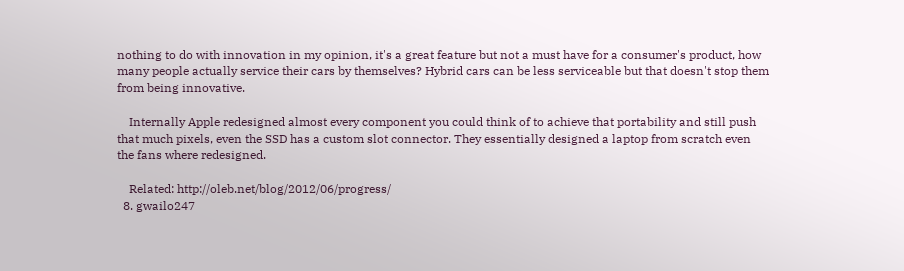nothing to do with innovation in my opinion, it's a great feature but not a must have for a consumer's product, how many people actually service their cars by themselves? Hybrid cars can be less serviceable but that doesn't stop them from being innovative.

    Internally Apple redesigned almost every component you could think of to achieve that portability and still push that much pixels, even the SSD has a custom slot connector. They essentially designed a laptop from scratch even the fans where redesigned.

    Related: http://oleb.net/blog/2012/06/progress/
  8. gwailo247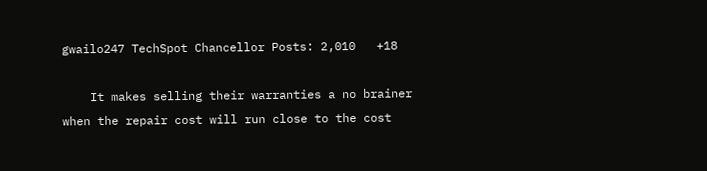gwailo247 TechSpot Chancellor Posts: 2,010   +18

    It makes selling their warranties a no brainer when the repair cost will run close to the cost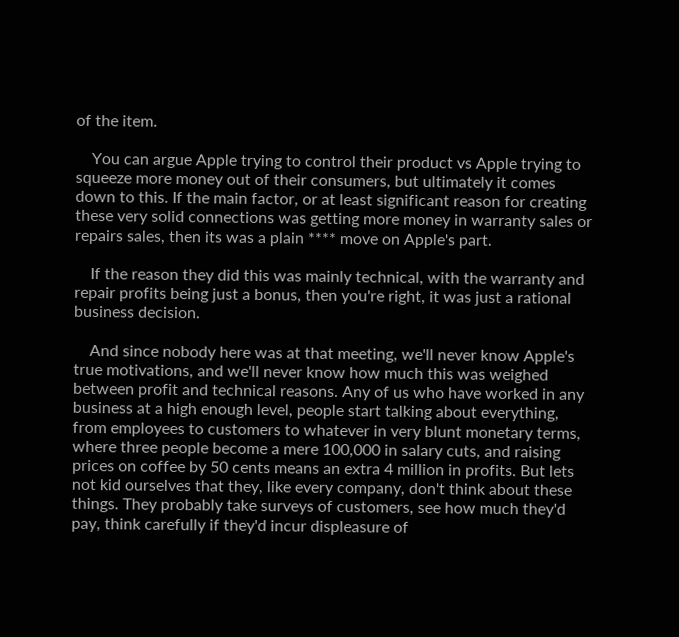of the item.

    You can argue Apple trying to control their product vs Apple trying to squeeze more money out of their consumers, but ultimately it comes down to this. If the main factor, or at least significant reason for creating these very solid connections was getting more money in warranty sales or repairs sales, then its was a plain **** move on Apple's part.

    If the reason they did this was mainly technical, with the warranty and repair profits being just a bonus, then you're right, it was just a rational business decision.

    And since nobody here was at that meeting, we'll never know Apple's true motivations, and we'll never know how much this was weighed between profit and technical reasons. Any of us who have worked in any business at a high enough level, people start talking about everything, from employees to customers to whatever in very blunt monetary terms, where three people become a mere 100,000 in salary cuts, and raising prices on coffee by 50 cents means an extra 4 million in profits. But lets not kid ourselves that they, like every company, don't think about these things. They probably take surveys of customers, see how much they'd pay, think carefully if they'd incur displeasure of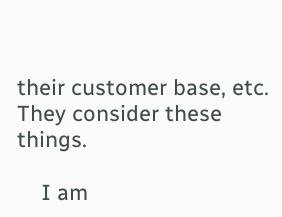their customer base, etc. They consider these things.

    I am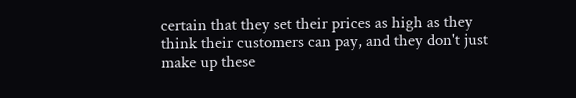certain that they set their prices as high as they think their customers can pay, and they don't just make up these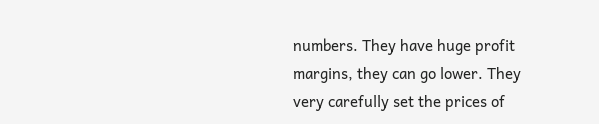numbers. They have huge profit margins, they can go lower. They very carefully set the prices of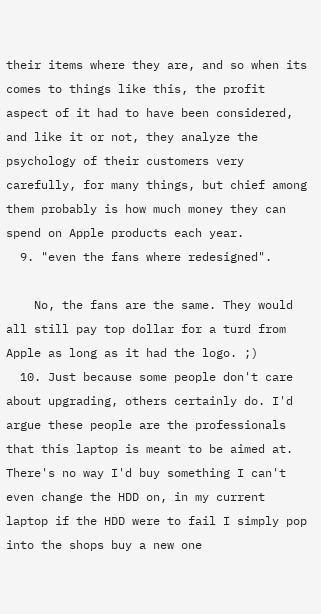their items where they are, and so when its comes to things like this, the profit aspect of it had to have been considered, and like it or not, they analyze the psychology of their customers very carefully, for many things, but chief among them probably is how much money they can spend on Apple products each year.
  9. "even the fans where redesigned".

    No, the fans are the same. They would all still pay top dollar for a turd from Apple as long as it had the logo. ;)
  10. Just because some people don't care about upgrading, others certainly do. I'd argue these people are the professionals that this laptop is meant to be aimed at. There's no way I'd buy something I can't even change the HDD on, in my current laptop if the HDD were to fail I simply pop into the shops buy a new one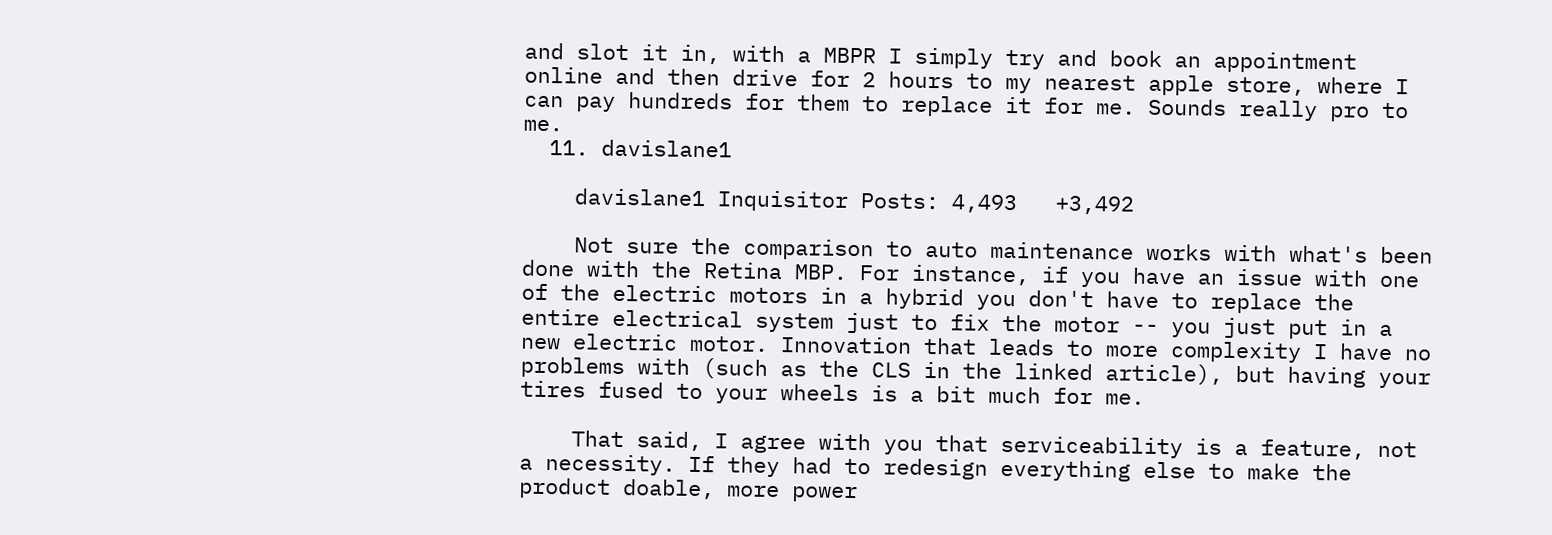and slot it in, with a MBPR I simply try and book an appointment online and then drive for 2 hours to my nearest apple store, where I can pay hundreds for them to replace it for me. Sounds really pro to me.
  11. davislane1

    davislane1 Inquisitor Posts: 4,493   +3,492

    Not sure the comparison to auto maintenance works with what's been done with the Retina MBP. For instance, if you have an issue with one of the electric motors in a hybrid you don't have to replace the entire electrical system just to fix the motor -- you just put in a new electric motor. Innovation that leads to more complexity I have no problems with (such as the CLS in the linked article), but having your tires fused to your wheels is a bit much for me.

    That said, I agree with you that serviceability is a feature, not a necessity. If they had to redesign everything else to make the product doable, more power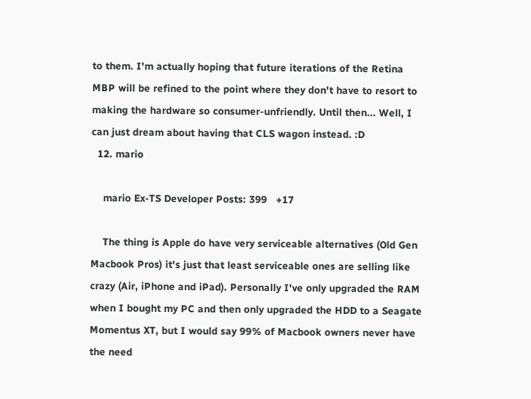to them. I'm actually hoping that future iterations of the Retina MBP will be refined to the point where they don't have to resort to making the hardware so consumer-unfriendly. Until then... Well, I can just dream about having that CLS wagon instead. :D
  12. mario

    mario Ex-TS Developer Posts: 399   +17

    The thing is Apple do have very serviceable alternatives (Old Gen Macbook Pros) it's just that least serviceable ones are selling like crazy (Air, iPhone and iPad). Personally I've only upgraded the RAM when I bought my PC and then only upgraded the HDD to a Seagate Momentus XT, but I would say 99% of Macbook owners never have the need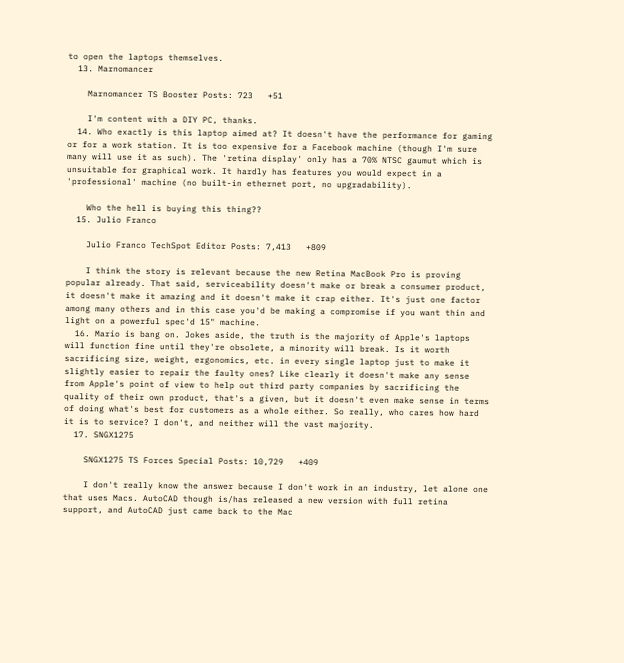to open the laptops themselves.
  13. Marnomancer

    Marnomancer TS Booster Posts: 723   +51

    I'm content with a DIY PC, thanks.
  14. Who exactly is this laptop aimed at? It doesn't have the performance for gaming or for a work station. It is too expensive for a Facebook machine (though I'm sure many will use it as such). The 'retina display' only has a 70% NTSC gaumut which is unsuitable for graphical work. It hardly has features you would expect in a 'professional' machine (no built-in ethernet port, no upgradability).

    Who the hell is buying this thing??
  15. Julio Franco

    Julio Franco TechSpot Editor Posts: 7,413   +809

    I think the story is relevant because the new Retina MacBook Pro is proving popular already. That said, serviceability doesn't make or break a consumer product, it doesn't make it amazing and it doesn't make it crap either. It's just one factor among many others and in this case you'd be making a compromise if you want thin and light on a powerful spec'd 15" machine.
  16. Mario is bang on. Jokes aside, the truth is the majority of Apple's laptops will function fine until they're obsolete, a minority will break. Is it worth sacrificing size, weight, ergonomics, etc. in every single laptop just to make it slightly easier to repair the faulty ones? Like clearly it doesn't make any sense from Apple's point of view to help out third party companies by sacrificing the quality of their own product, that's a given, but it doesn't even make sense in terms of doing what's best for customers as a whole either. So really, who cares how hard it is to service? I don't, and neither will the vast majority.
  17. SNGX1275

    SNGX1275 TS Forces Special Posts: 10,729   +409

    I don't really know the answer because I don't work in an industry, let alone one that uses Macs. AutoCAD though is/has released a new version with full retina support, and AutoCAD just came back to the Mac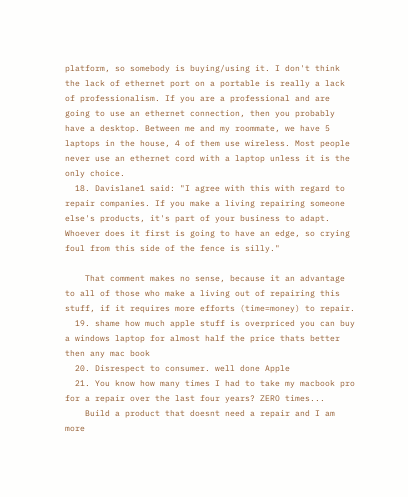platform, so somebody is buying/using it. I don't think the lack of ethernet port on a portable is really a lack of professionalism. If you are a professional and are going to use an ethernet connection, then you probably have a desktop. Between me and my roommate, we have 5 laptops in the house, 4 of them use wireless. Most people never use an ethernet cord with a laptop unless it is the only choice.
  18. Davislane1 said: "I agree with this with regard to repair companies. If you make a living repairing someone else's products, it's part of your business to adapt. Whoever does it first is going to have an edge, so crying foul from this side of the fence is silly."

    That comment makes no sense, because it an advantage to all of those who make a living out of repairing this stuff, if it requires more efforts (time=money) to repair.
  19. shame how much apple stuff is overpriced you can buy a windows laptop for almost half the price thats better then any mac book
  20. Disrespect to consumer. well done Apple
  21. You know how many times I had to take my macbook pro for a repair over the last four years? ZERO times...
    Build a product that doesnt need a repair and I am more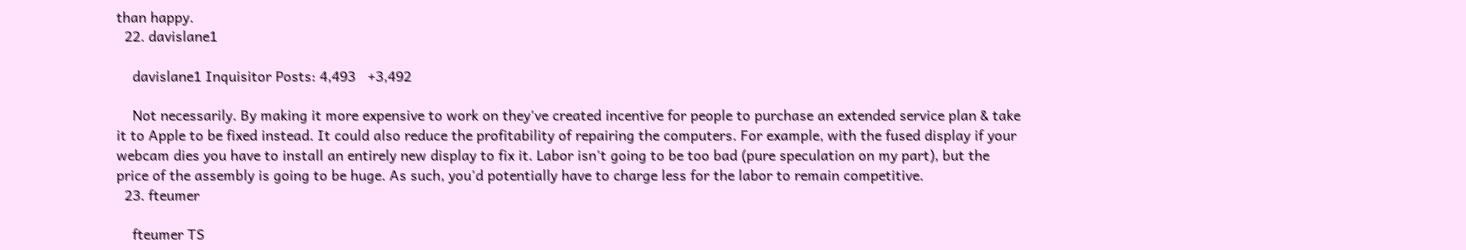than happy.
  22. davislane1

    davislane1 Inquisitor Posts: 4,493   +3,492

    Not necessarily. By making it more expensive to work on they've created incentive for people to purchase an extended service plan & take it to Apple to be fixed instead. It could also reduce the profitability of repairing the computers. For example, with the fused display if your webcam dies you have to install an entirely new display to fix it. Labor isn't going to be too bad (pure speculation on my part), but the price of the assembly is going to be huge. As such, you'd potentially have to charge less for the labor to remain competitive.
  23. fteumer

    fteumer TS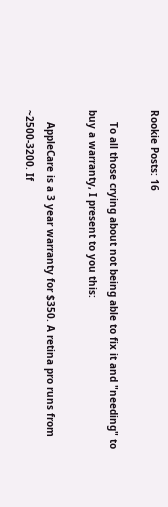Rookie Posts: 16

    To all those crying about not being able to fix it and "needing" to buy a warranty, I present to you this:

    AppleCare is a 3 year warranty for $350. A retina pro runs from ~2500-3200. If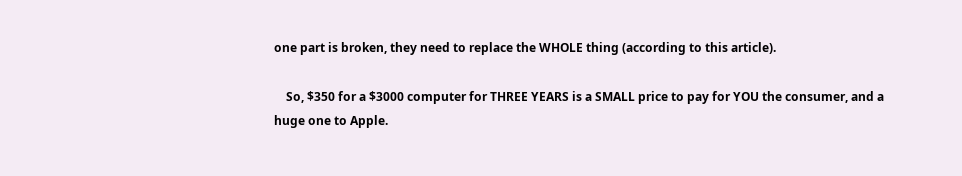one part is broken, they need to replace the WHOLE thing (according to this article).

    So, $350 for a $3000 computer for THREE YEARS is a SMALL price to pay for YOU the consumer, and a huge one to Apple.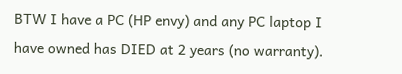BTW I have a PC (HP envy) and any PC laptop I have owned has DIED at 2 years (no warranty).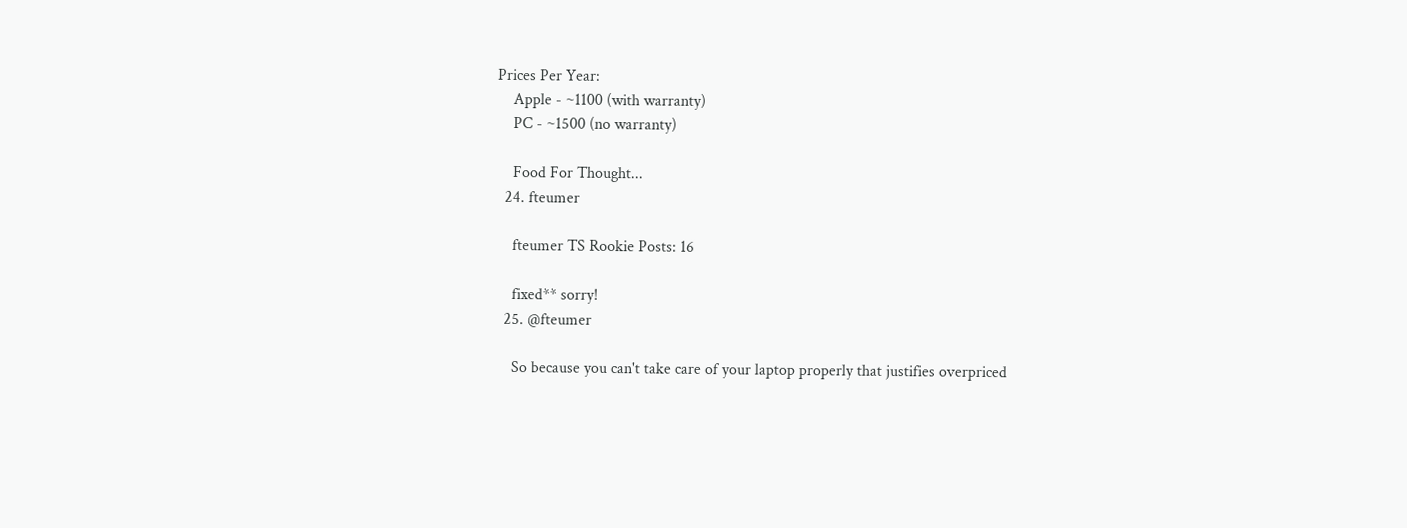Prices Per Year:
    Apple - ~1100 (with warranty)
    PC - ~1500 (no warranty)

    Food For Thought...
  24. fteumer

    fteumer TS Rookie Posts: 16

    fixed** sorry!
  25. @fteumer

    So because you can't take care of your laptop properly that justifies overpriced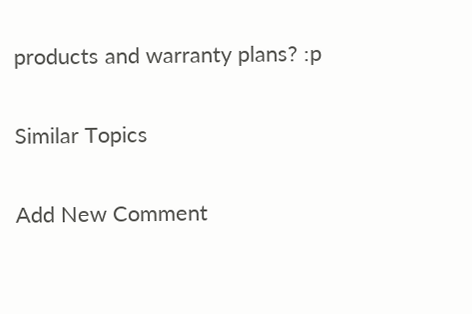products and warranty plans? :p

Similar Topics

Add New Comment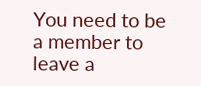You need to be a member to leave a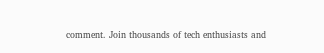comment. Join thousands of tech enthusiasts and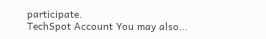participate.
TechSpot Account You may also...